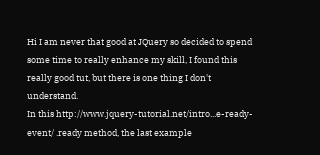Hi I am never that good at JQuery so decided to spend some time to really enhance my skill, I found this really good tut, but there is one thing I don't understand.
In this http://www.jquery-tutorial.net/intro...e-ready-event/ .ready method, the last example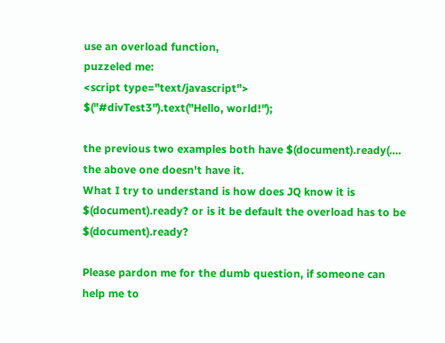use an overload function,
puzzeled me:
<script type="text/javascript">
$("#divTest3").text("Hello, world!");

the previous two examples both have $(document).ready(....
the above one doesn't have it.
What I try to understand is how does JQ know it is $(document).ready? or is it be default the overload has to be $(document).ready?

Please pardon me for the dumb question, if someone can help me to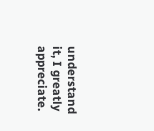understand it, I greatly appreciate.